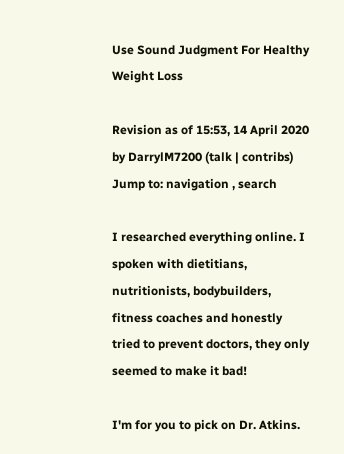Use Sound Judgment For Healthy Weight Loss

Revision as of 15:53, 14 April 2020 by DarrylM7200 (talk | contribs)
Jump to: navigation , search

I researched everything online. I spoken with dietitians, nutritionists, bodybuilders, fitness coaches and honestly tried to prevent doctors, they only seemed to make it bad!

I'm for you to pick on Dr. Atkins.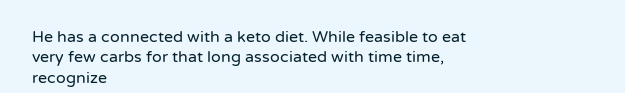He has a connected with a keto diet. While feasible to eat very few carbs for that long associated with time time, recognize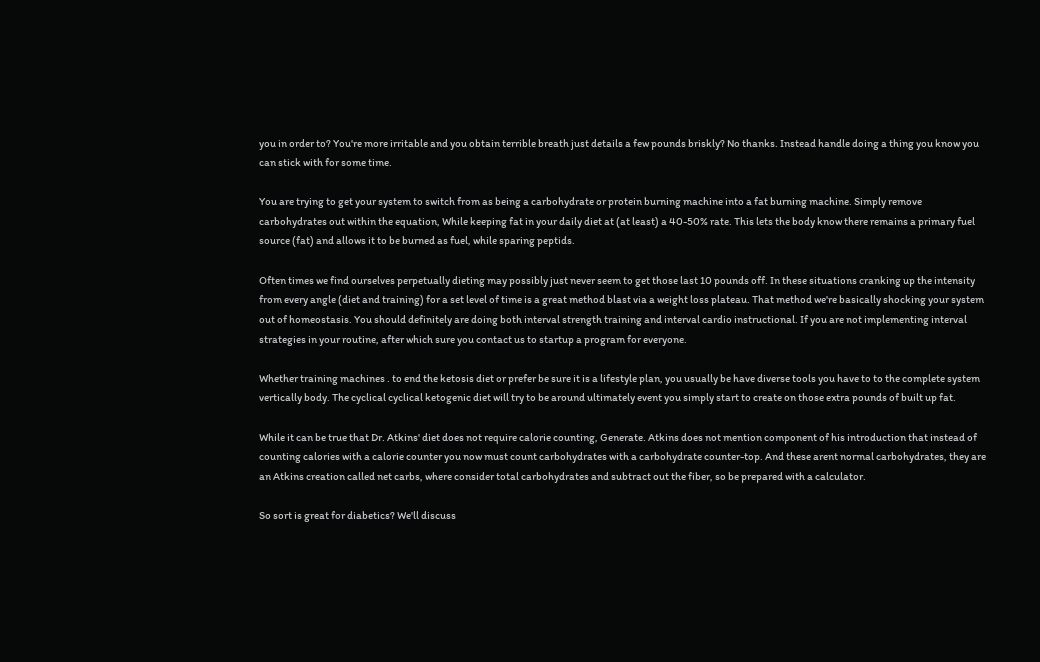you in order to? You're more irritable and you obtain terrible breath just details a few pounds briskly? No thanks. Instead handle doing a thing you know you can stick with for some time.

You are trying to get your system to switch from as being a carbohydrate or protein burning machine into a fat burning machine. Simply remove carbohydrates out within the equation, While keeping fat in your daily diet at (at least) a 40-50% rate. This lets the body know there remains a primary fuel source (fat) and allows it to be burned as fuel, while sparing peptids.

Often times we find ourselves perpetually dieting may possibly just never seem to get those last 10 pounds off. In these situations cranking up the intensity from every angle (diet and training) for a set level of time is a great method blast via a weight loss plateau. That method we're basically shocking your system out of homeostasis. You should definitely are doing both interval strength training and interval cardio instructional. If you are not implementing interval strategies in your routine, after which sure you contact us to startup a program for everyone.

Whether training machines . to end the ketosis diet or prefer be sure it is a lifestyle plan, you usually be have diverse tools you have to to the complete system vertically body. The cyclical cyclical ketogenic diet will try to be around ultimately event you simply start to create on those extra pounds of built up fat.

While it can be true that Dr. Atkins' diet does not require calorie counting, Generate. Atkins does not mention component of his introduction that instead of counting calories with a calorie counter you now must count carbohydrates with a carbohydrate counter-top. And these arent normal carbohydrates, they are an Atkins creation called net carbs, where consider total carbohydrates and subtract out the fiber, so be prepared with a calculator.

So sort is great for diabetics? We'll discuss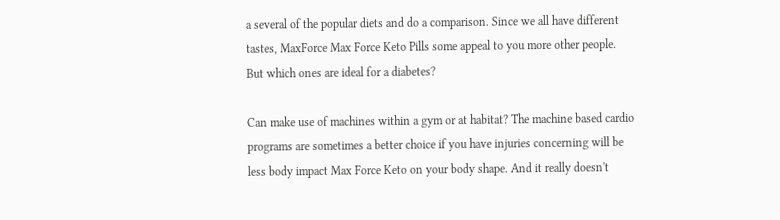a several of the popular diets and do a comparison. Since we all have different tastes, MaxForce Max Force Keto Pills some appeal to you more other people. But which ones are ideal for a diabetes?

Can make use of machines within a gym or at habitat? The machine based cardio programs are sometimes a better choice if you have injuries concerning will be less body impact Max Force Keto on your body shape. And it really doesn't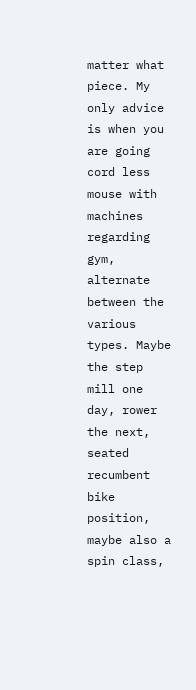matter what piece. My only advice is when you are going cord less mouse with machines regarding gym, alternate between the various types. Maybe the step mill one day, rower the next, seated recumbent bike position, maybe also a spin class,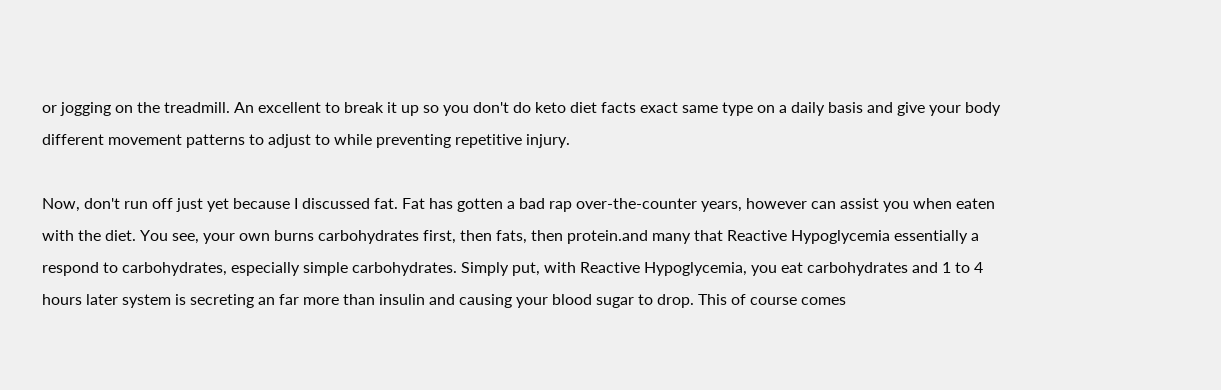or jogging on the treadmill. An excellent to break it up so you don't do keto diet facts exact same type on a daily basis and give your body different movement patterns to adjust to while preventing repetitive injury.

Now, don't run off just yet because I discussed fat. Fat has gotten a bad rap over-the-counter years, however can assist you when eaten with the diet. You see, your own burns carbohydrates first, then fats, then protein.and many that Reactive Hypoglycemia essentially a respond to carbohydrates, especially simple carbohydrates. Simply put, with Reactive Hypoglycemia, you eat carbohydrates and 1 to 4 hours later system is secreting an far more than insulin and causing your blood sugar to drop. This of course comes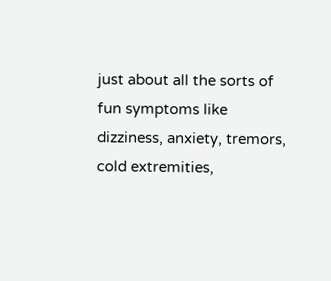just about all the sorts of fun symptoms like dizziness, anxiety, tremors, cold extremities,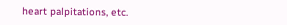heart palpitations, etc.